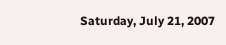Saturday, July 21, 2007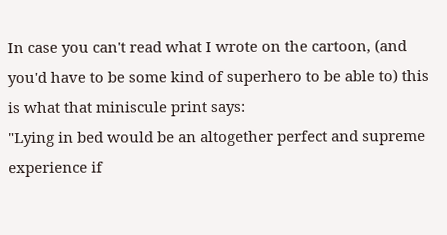In case you can't read what I wrote on the cartoon, (and you'd have to be some kind of superhero to be able to) this is what that miniscule print says:
"Lying in bed would be an altogether perfect and supreme experience if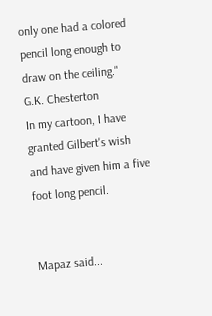only one had a colored pencil long enough to draw on the ceiling."
G.K. Chesterton
In my cartoon, I have granted Gilbert's wish and have given him a five foot long pencil.


Mapaz said...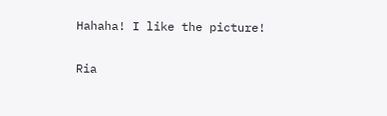Hahaha! I like the picture!

Ria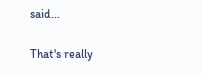said...

That's really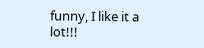funny, I like it a lot!!!